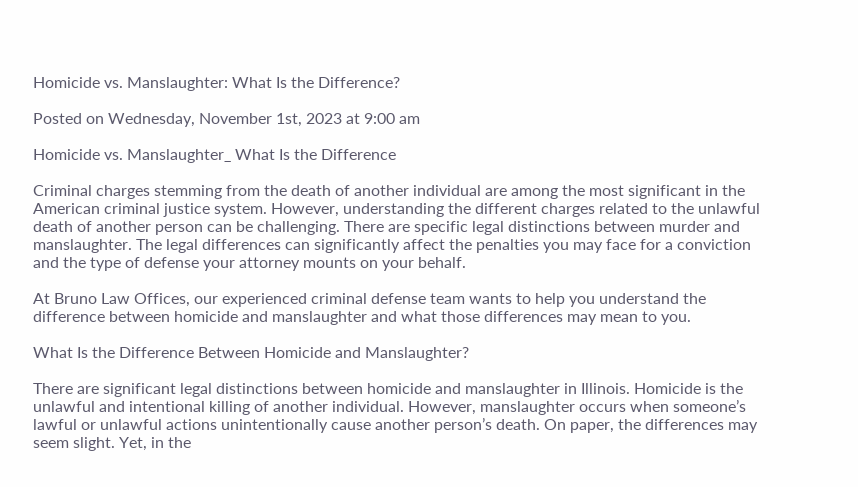Homicide vs. Manslaughter: What Is the Difference?

Posted on Wednesday, November 1st, 2023 at 9:00 am

Homicide vs. Manslaughter_ What Is the Difference

Criminal charges stemming from the death of another individual are among the most significant in the American criminal justice system. However, understanding the different charges related to the unlawful death of another person can be challenging. There are specific legal distinctions between murder and manslaughter. The legal differences can significantly affect the penalties you may face for a conviction and the type of defense your attorney mounts on your behalf.

At Bruno Law Offices, our experienced criminal defense team wants to help you understand the difference between homicide and manslaughter and what those differences may mean to you.

What Is the Difference Between Homicide and Manslaughter?

There are significant legal distinctions between homicide and manslaughter in Illinois. Homicide is the unlawful and intentional killing of another individual. However, manslaughter occurs when someone’s lawful or unlawful actions unintentionally cause another person’s death. On paper, the differences may seem slight. Yet, in the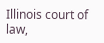Illinois court of law,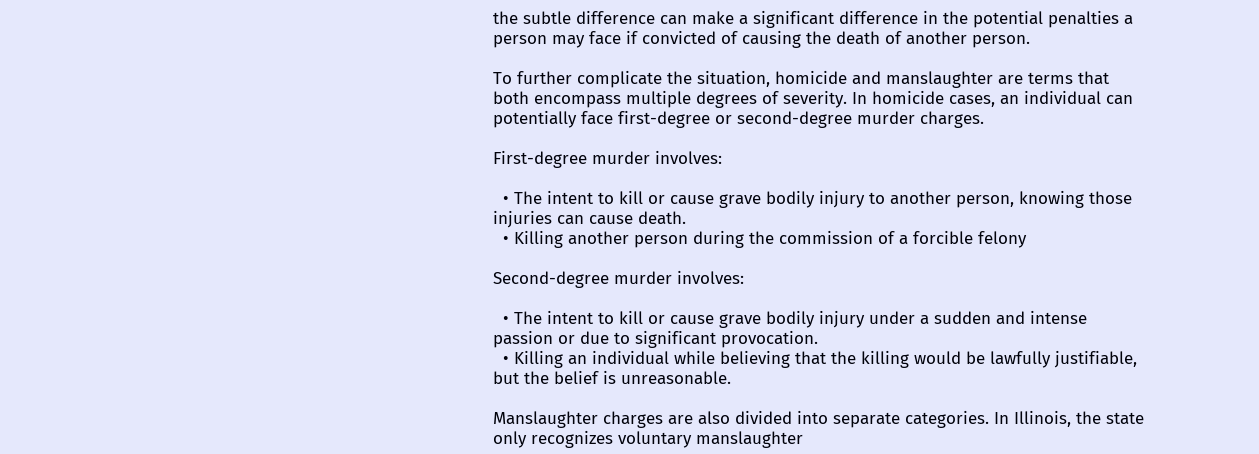the subtle difference can make a significant difference in the potential penalties a person may face if convicted of causing the death of another person.

To further complicate the situation, homicide and manslaughter are terms that both encompass multiple degrees of severity. In homicide cases, an individual can potentially face first-degree or second-degree murder charges.

First-degree murder involves:

  • The intent to kill or cause grave bodily injury to another person, knowing those injuries can cause death.
  • Killing another person during the commission of a forcible felony

Second-degree murder involves:

  • The intent to kill or cause grave bodily injury under a sudden and intense passion or due to significant provocation.
  • Killing an individual while believing that the killing would be lawfully justifiable, but the belief is unreasonable.

Manslaughter charges are also divided into separate categories. In Illinois, the state only recognizes voluntary manslaughter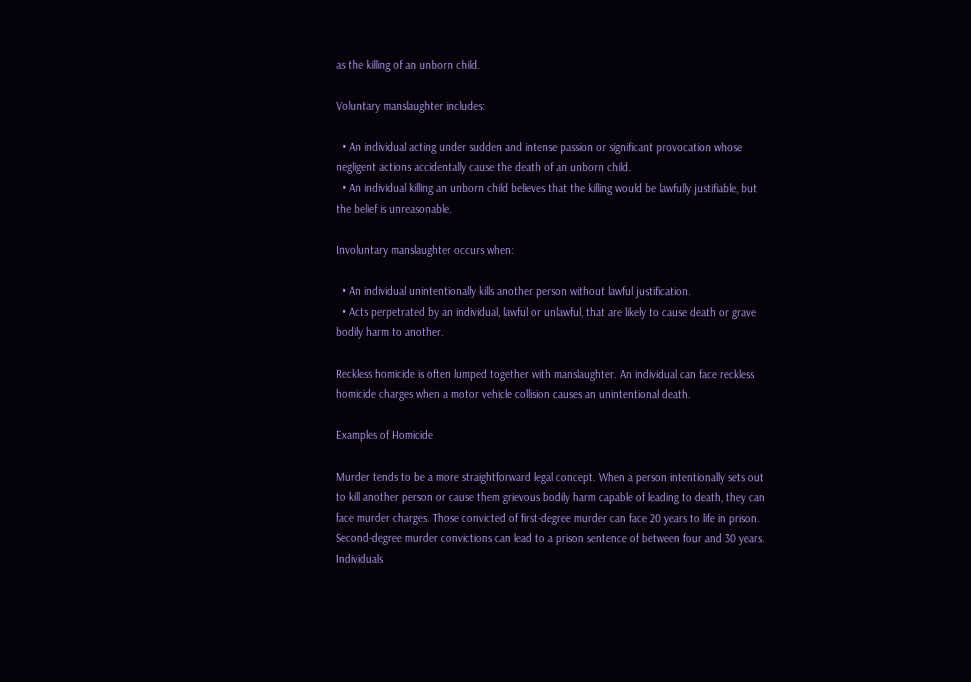as the killing of an unborn child.

Voluntary manslaughter includes:

  • An individual acting under sudden and intense passion or significant provocation whose negligent actions accidentally cause the death of an unborn child.
  • An individual killing an unborn child believes that the killing would be lawfully justifiable, but the belief is unreasonable.

Involuntary manslaughter occurs when:

  • An individual unintentionally kills another person without lawful justification.
  • Acts perpetrated by an individual, lawful or unlawful, that are likely to cause death or grave bodily harm to another.

Reckless homicide is often lumped together with manslaughter. An individual can face reckless homicide charges when a motor vehicle collision causes an unintentional death.

Examples of Homicide

Murder tends to be a more straightforward legal concept. When a person intentionally sets out to kill another person or cause them grievous bodily harm capable of leading to death, they can face murder charges. Those convicted of first-degree murder can face 20 years to life in prison. Second-degree murder convictions can lead to a prison sentence of between four and 30 years. Individuals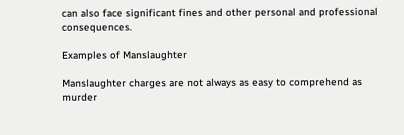can also face significant fines and other personal and professional consequences.

Examples of Manslaughter

Manslaughter charges are not always as easy to comprehend as murder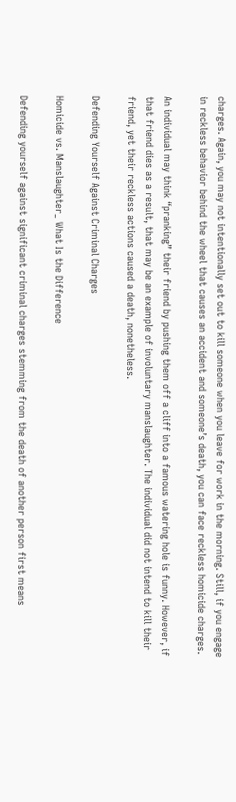charges. Again, you may not intentionally set out to kill someone when you leave for work in the morning. Still, if you engage in reckless behavior behind the wheel that causes an accident and someone’s death, you can face reckless homicide charges.

An individual may think “pranking” their friend by pushing them off a cliff into a famous watering hole is funny. However, if that friend dies as a result, that may be an example of involuntary manslaughter. The individual did not intend to kill their friend, yet their reckless actions caused a death, nonetheless.

Defending Yourself Against Criminal Charges

Homicide vs. Manslaughter_ What Is the Difference

Defending yourself against significant criminal charges stemming from the death of another person first means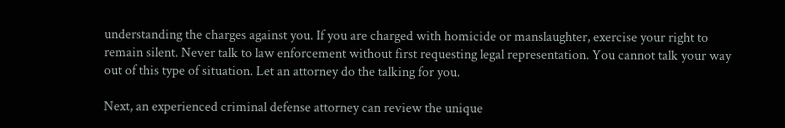understanding the charges against you. If you are charged with homicide or manslaughter, exercise your right to remain silent. Never talk to law enforcement without first requesting legal representation. You cannot talk your way out of this type of situation. Let an attorney do the talking for you.

Next, an experienced criminal defense attorney can review the unique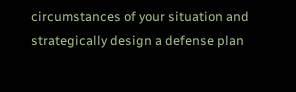circumstances of your situation and strategically design a defense plan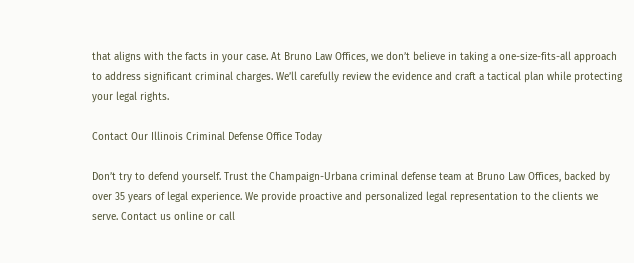that aligns with the facts in your case. At Bruno Law Offices, we don’t believe in taking a one-size-fits-all approach to address significant criminal charges. We’ll carefully review the evidence and craft a tactical plan while protecting your legal rights.

Contact Our Illinois Criminal Defense Office Today

Don’t try to defend yourself. Trust the Champaign-Urbana criminal defense team at Bruno Law Offices, backed by over 35 years of legal experience. We provide proactive and personalized legal representation to the clients we serve. Contact us online or call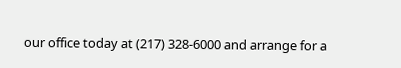our office today at (217) 328-6000 and arrange for a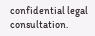confidential legal consultation.